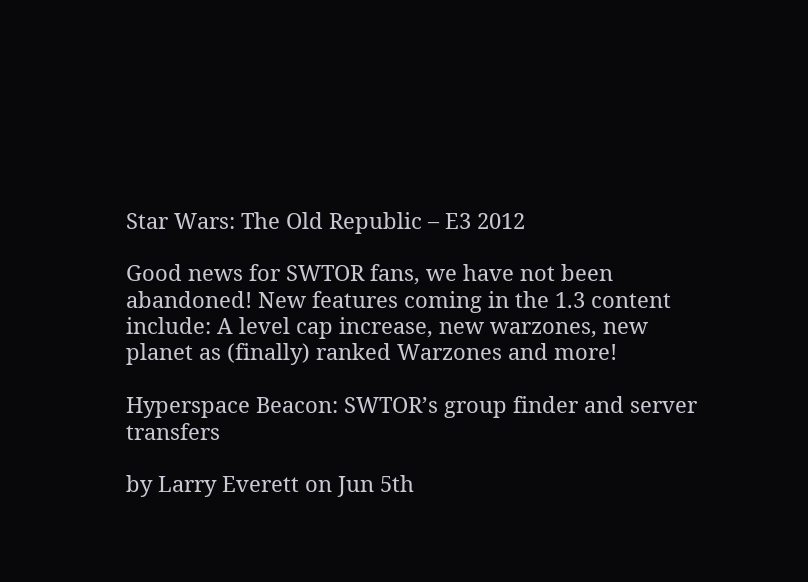Star Wars: The Old Republic – E3 2012

Good news for SWTOR fans, we have not been abandoned! New features coming in the 1.3 content include: A level cap increase, new warzones, new planet as (finally) ranked Warzones and more!

Hyperspace Beacon: SWTOR’s group finder and server transfers

by Larry Everett on Jun 5th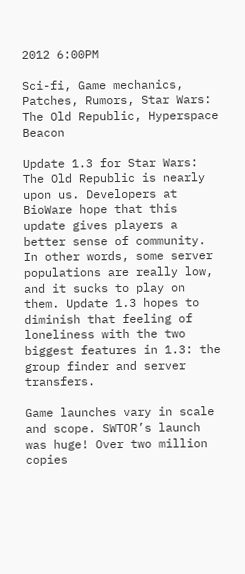2012 6:00PM

Sci-fi, Game mechanics, Patches, Rumors, Star Wars: The Old Republic, Hyperspace Beacon

Update 1.3 for Star Wars: The Old Republic is nearly upon us. Developers at BioWare hope that this update gives players a better sense of community. In other words, some server populations are really low, and it sucks to play on them. Update 1.3 hopes to diminish that feeling of loneliness with the two biggest features in 1.3: the group finder and server transfers.

Game launches vary in scale and scope. SWTOR’s launch was huge! Over two million copies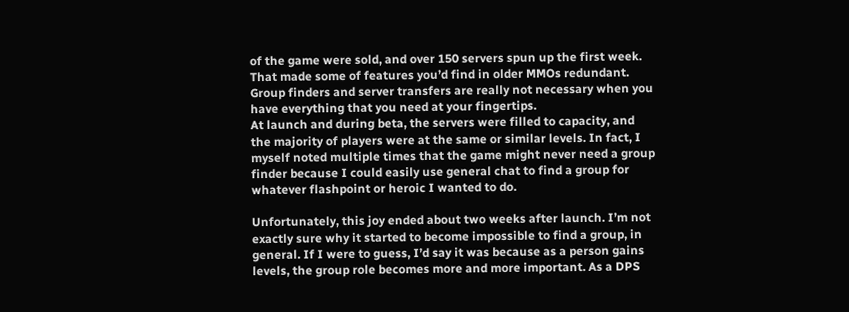of the game were sold, and over 150 servers spun up the first week. That made some of features you’d find in older MMOs redundant. Group finders and server transfers are really not necessary when you have everything that you need at your fingertips.
At launch and during beta, the servers were filled to capacity, and the majority of players were at the same or similar levels. In fact, I myself noted multiple times that the game might never need a group finder because I could easily use general chat to find a group for whatever flashpoint or heroic I wanted to do.

Unfortunately, this joy ended about two weeks after launch. I’m not exactly sure why it started to become impossible to find a group, in general. If I were to guess, I’d say it was because as a person gains levels, the group role becomes more and more important. As a DPS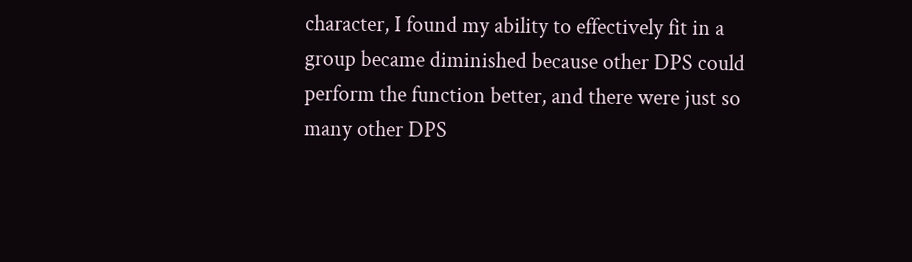character, I found my ability to effectively fit in a group became diminished because other DPS could perform the function better, and there were just so many other DPS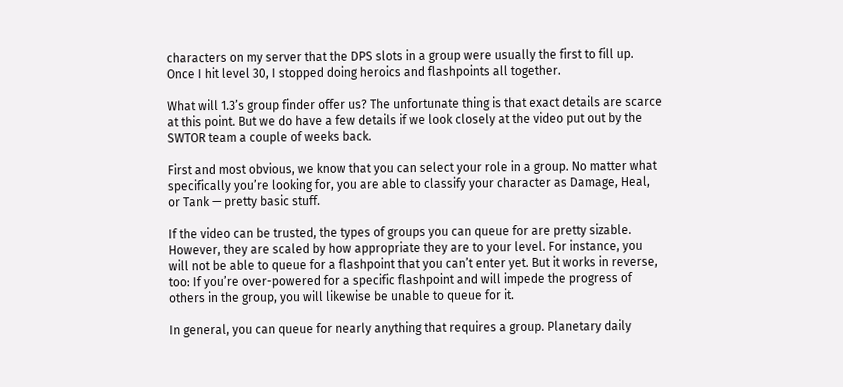characters on my server that the DPS slots in a group were usually the first to fill up. Once I hit level 30, I stopped doing heroics and flashpoints all together.

What will 1.3’s group finder offer us? The unfortunate thing is that exact details are scarce at this point. But we do have a few details if we look closely at the video put out by the SWTOR team a couple of weeks back.

First and most obvious, we know that you can select your role in a group. No matter what specifically you’re looking for, you are able to classify your character as Damage, Heal, or Tank — pretty basic stuff.

If the video can be trusted, the types of groups you can queue for are pretty sizable. However, they are scaled by how appropriate they are to your level. For instance, you will not be able to queue for a flashpoint that you can’t enter yet. But it works in reverse, too: If you’re over-powered for a specific flashpoint and will impede the progress of others in the group, you will likewise be unable to queue for it.

In general, you can queue for nearly anything that requires a group. Planetary daily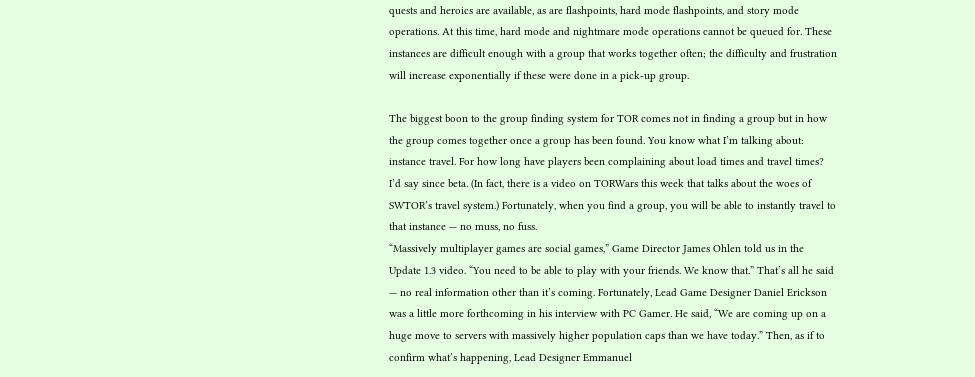quests and heroics are available, as are flashpoints, hard mode flashpoints, and story mode operations. At this time, hard mode and nightmare mode operations cannot be queued for. These instances are difficult enough with a group that works together often; the difficulty and frustration will increase exponentially if these were done in a pick-up group.

The biggest boon to the group finding system for TOR comes not in finding a group but in how the group comes together once a group has been found. You know what I’m talking about: instance travel. For how long have players been complaining about load times and travel times? I’d say since beta. (In fact, there is a video on TORWars this week that talks about the woes of SWTOR’s travel system.) Fortunately, when you find a group, you will be able to instantly travel to that instance — no muss, no fuss.
“Massively multiplayer games are social games,” Game Director James Ohlen told us in the Update 1.3 video. “You need to be able to play with your friends. We know that.” That’s all he said — no real information other than it’s coming. Fortunately, Lead Game Designer Daniel Erickson was a little more forthcoming in his interview with PC Gamer. He said, “We are coming up on a huge move to servers with massively higher population caps than we have today.” Then, as if to confirm what’s happening, Lead Designer Emmanuel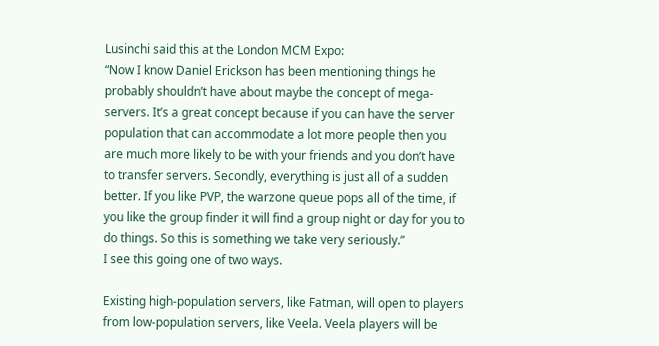Lusinchi said this at the London MCM Expo:
“Now I know Daniel Erickson has been mentioning things he probably shouldn’t have about maybe the concept of mega-servers. It’s a great concept because if you can have the server population that can accommodate a lot more people then you are much more likely to be with your friends and you don’t have to transfer servers. Secondly, everything is just all of a sudden better. If you like PVP, the warzone queue pops all of the time, if you like the group finder it will find a group night or day for you to do things. So this is something we take very seriously.”
I see this going one of two ways.

Existing high-population servers, like Fatman, will open to players from low-population servers, like Veela. Veela players will be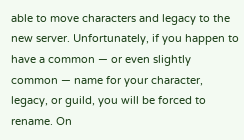able to move characters and legacy to the new server. Unfortunately, if you happen to have a common — or even slightly common — name for your character, legacy, or guild, you will be forced to rename. On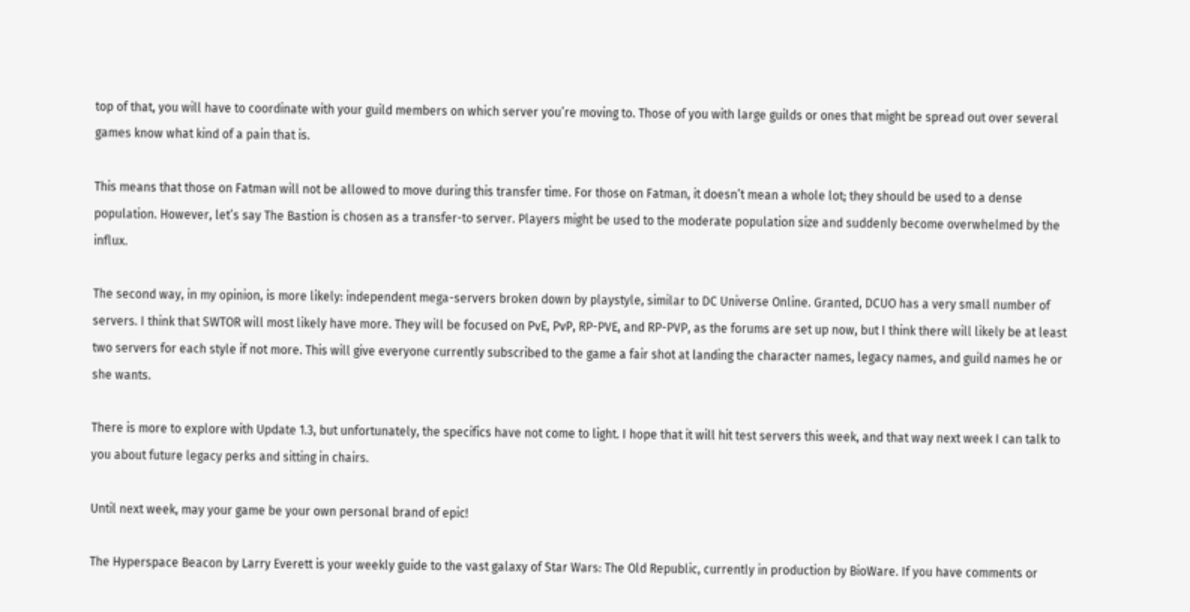top of that, you will have to coordinate with your guild members on which server you’re moving to. Those of you with large guilds or ones that might be spread out over several games know what kind of a pain that is.

This means that those on Fatman will not be allowed to move during this transfer time. For those on Fatman, it doesn’t mean a whole lot; they should be used to a dense population. However, let’s say The Bastion is chosen as a transfer-to server. Players might be used to the moderate population size and suddenly become overwhelmed by the influx.

The second way, in my opinion, is more likely: independent mega-servers broken down by playstyle, similar to DC Universe Online. Granted, DCUO has a very small number of servers. I think that SWTOR will most likely have more. They will be focused on PvE, PvP, RP-PVE, and RP-PVP, as the forums are set up now, but I think there will likely be at least two servers for each style if not more. This will give everyone currently subscribed to the game a fair shot at landing the character names, legacy names, and guild names he or she wants.

There is more to explore with Update 1.3, but unfortunately, the specifics have not come to light. I hope that it will hit test servers this week, and that way next week I can talk to you about future legacy perks and sitting in chairs.

Until next week, may your game be your own personal brand of epic!

The Hyperspace Beacon by Larry Everett is your weekly guide to the vast galaxy of Star Wars: The Old Republic, currently in production by BioWare. If you have comments or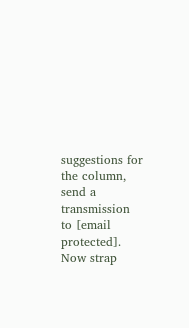suggestions for the column, send a transmission to [email protected]. Now strap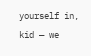yourself in, kid — we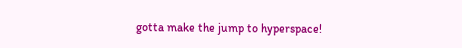gotta make the jump to hyperspace!